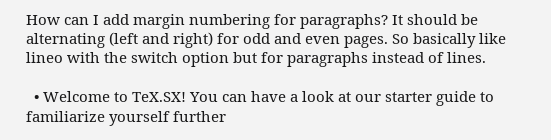How can I add margin numbering for paragraphs? It should be alternating (left and right) for odd and even pages. So basically like lineo with the switch option but for paragraphs instead of lines.

  • Welcome to TeX.SX! You can have a look at our starter guide to familiarize yourself further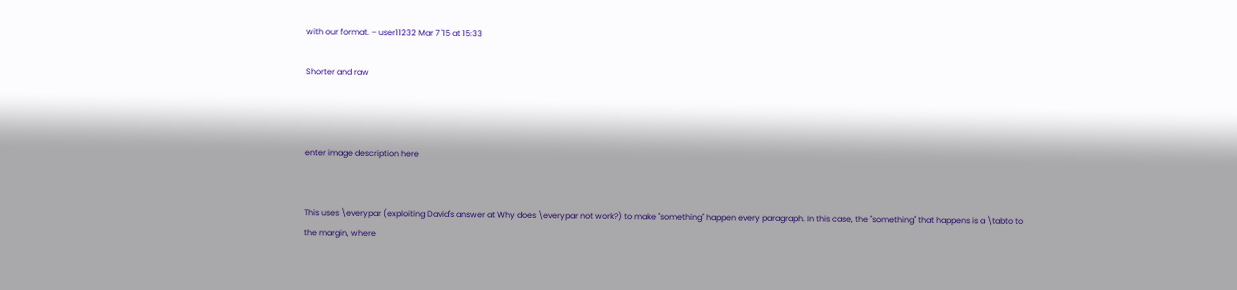with our format. – user11232 Mar 7 '15 at 15:33

Shorter and raw



enter image description here


This uses \everypar (exploiting David's answer at Why does \everypar not work?) to make "something" happen every paragraph. In this case, the "something" that happens is a \tabto to the margin, where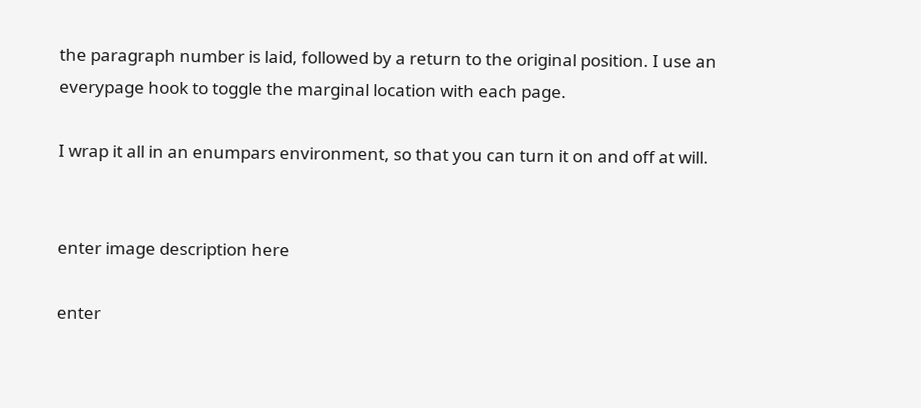the paragraph number is laid, followed by a return to the original position. I use an everypage hook to toggle the marginal location with each page.

I wrap it all in an enumpars environment, so that you can turn it on and off at will.


enter image description here

enter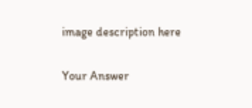image description here

Your Answer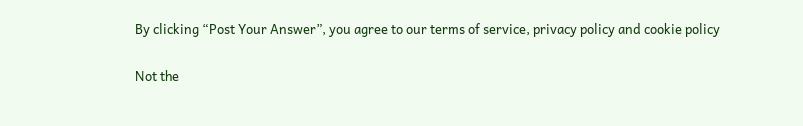By clicking “Post Your Answer”, you agree to our terms of service, privacy policy and cookie policy

Not the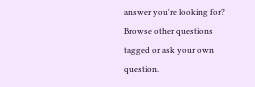answer you're looking for? Browse other questions tagged or ask your own question.